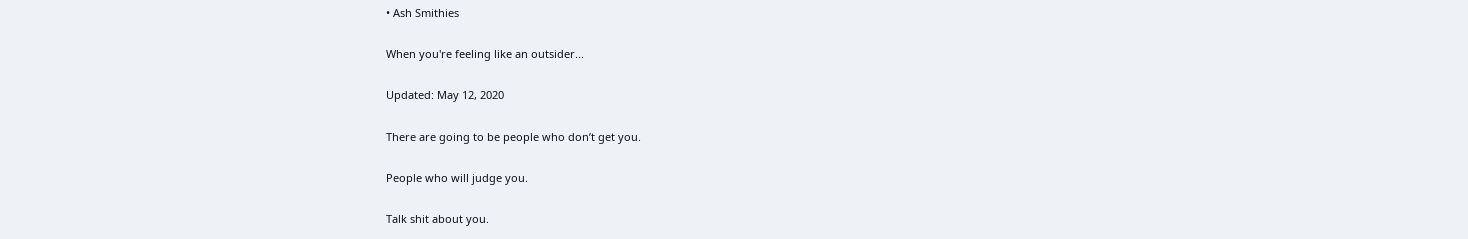• Ash Smithies

When you're feeling like an outsider...

Updated: May 12, 2020

There are going to be people who don’t get you.

People who will judge you.

Talk shit about you.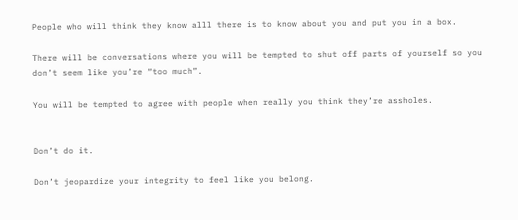People who will think they know alll there is to know about you and put you in a box.

There will be conversations where you will be tempted to shut off parts of yourself so you don’t seem like you’re “too much”.

You will be tempted to agree with people when really you think they’re assholes.


Don’t do it.

Don’t jeopardize your integrity to feel like you belong.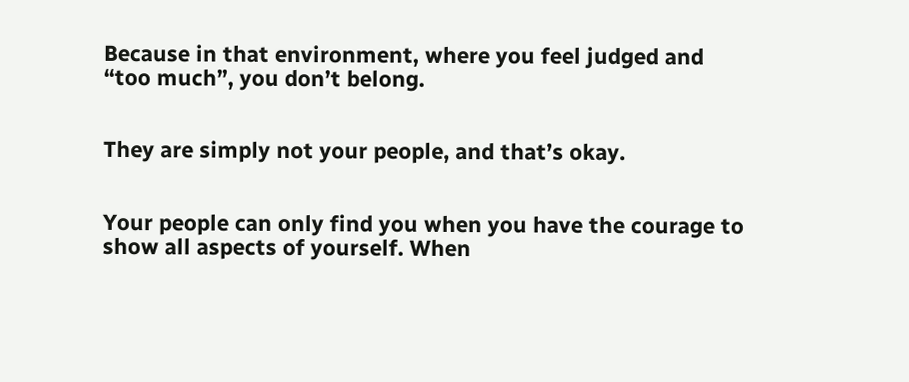Because in that environment, where you feel judged and “too much”, you don’t belong.


They are simply not your people, and that’s okay.


Your people can only find you when you have the courage to show all aspects of yourself. When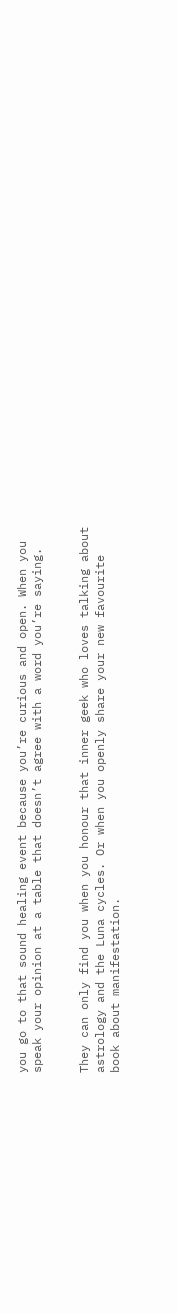you go to that sound healing event because you’re curious and open. When you speak your opinion at a table that doesn’t agree with a word you’re saying.


They can only find you when you honour that inner geek who loves talking about astrology and the Luna cycles. Or when you openly share your new favourite book about manifestation.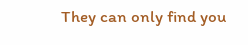They can only find you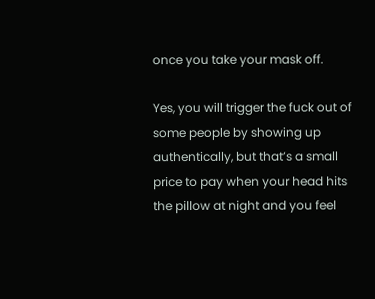once you take your mask off.

Yes, you will trigger the fuck out of some people by showing up authentically, but that’s a small price to pay when your head hits the pillow at night and you feel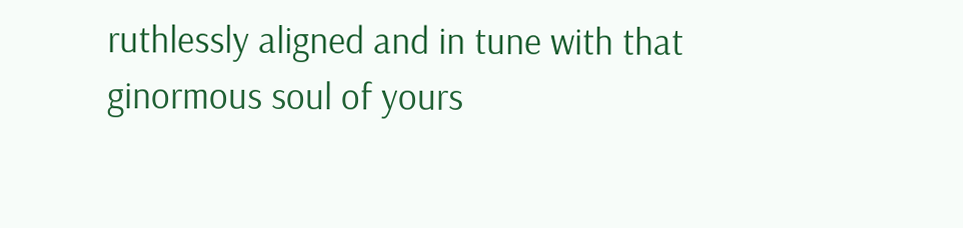ruthlessly aligned and in tune with that ginormous soul of yours